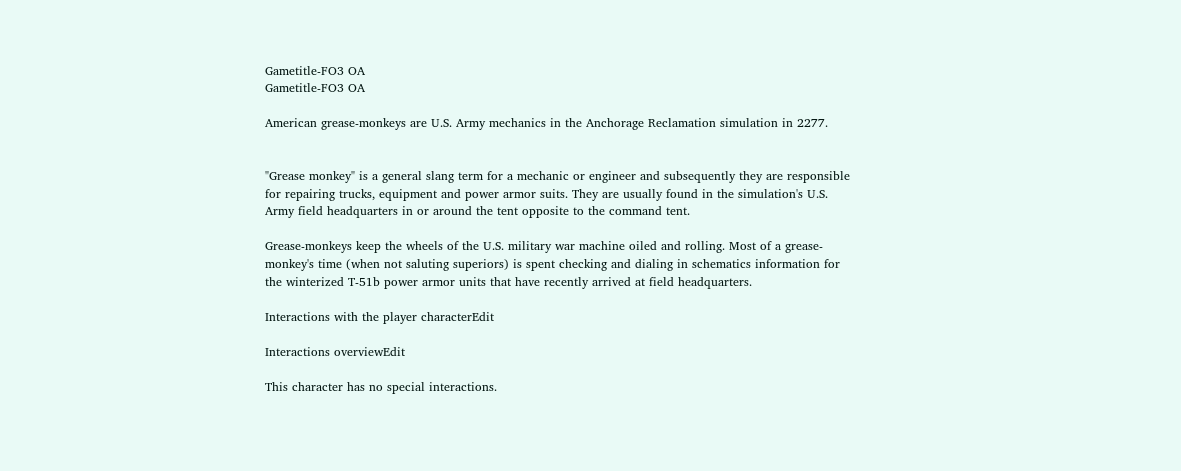Gametitle-FO3 OA
Gametitle-FO3 OA

American grease-monkeys are U.S. Army mechanics in the Anchorage Reclamation simulation in 2277.


"Grease monkey" is a general slang term for a mechanic or engineer and subsequently they are responsible for repairing trucks, equipment and power armor suits. They are usually found in the simulation's U.S. Army field headquarters in or around the tent opposite to the command tent.

Grease-monkeys keep the wheels of the U.S. military war machine oiled and rolling. Most of a grease-monkey's time (when not saluting superiors) is spent checking and dialing in schematics information for the winterized T-51b power armor units that have recently arrived at field headquarters.

Interactions with the player characterEdit

Interactions overviewEdit

This character has no special interactions.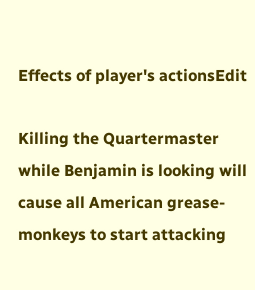Effects of player's actionsEdit

Killing the Quartermaster while Benjamin is looking will cause all American grease-monkeys to start attacking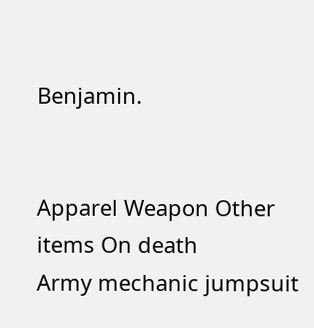Benjamin.


Apparel Weapon Other items On death
Army mechanic jumpsuit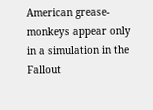American grease-monkeys appear only in a simulation in the Fallout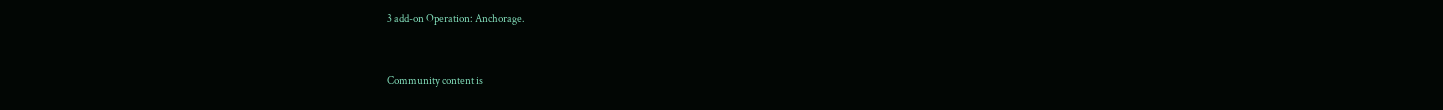3 add-on Operation: Anchorage.


Community content is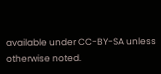available under CC-BY-SA unless otherwise noted.